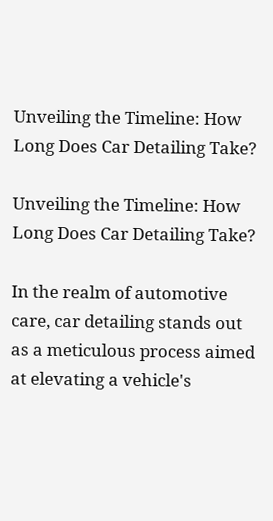Unveiling the Timeline: How Long Does Car Detailing Take?

Unveiling the Timeline: How Long Does Car Detailing Take?

In the realm of automotive care, car detailing stands out as a meticulous process aimed at elevating a vehicle's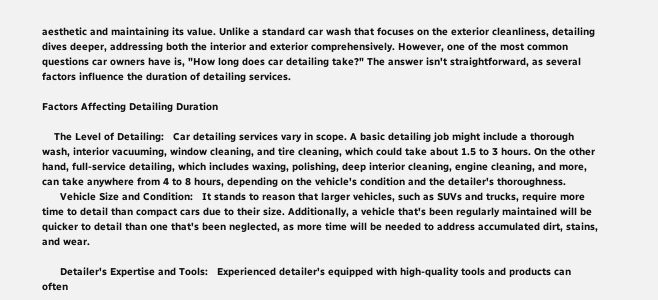aesthetic and maintaining its value. Unlike a standard car wash that focuses on the exterior cleanliness, detailing dives deeper, addressing both the interior and exterior comprehensively. However, one of the most common questions car owners have is, "How long does car detailing take?" The answer isn't straightforward, as several factors influence the duration of detailing services.

Factors Affecting Detailing Duration

    The Level of Detailing:   Car detailing services vary in scope. A basic detailing job might include a thorough wash, interior vacuuming, window cleaning, and tire cleaning, which could take about 1.5 to 3 hours. On the other hand, full-service detailing, which includes waxing, polishing, deep interior cleaning, engine cleaning, and more, can take anywhere from 4 to 8 hours, depending on the vehicle's condition and the detailer's thoroughness.
      Vehicle Size and Condition:   It stands to reason that larger vehicles, such as SUVs and trucks, require more time to detail than compact cars due to their size. Additionally, a vehicle that's been regularly maintained will be quicker to detail than one that's been neglected, as more time will be needed to address accumulated dirt, stains, and wear.

      Detailer's Expertise and Tools:   Experienced detailer's equipped with high-quality tools and products can often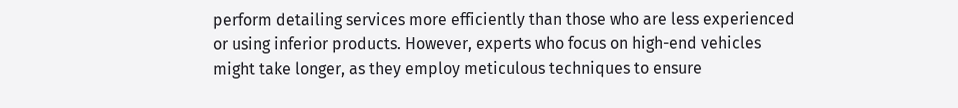perform detailing services more efficiently than those who are less experienced or using inferior products. However, experts who focus on high-end vehicles might take longer, as they employ meticulous techniques to ensure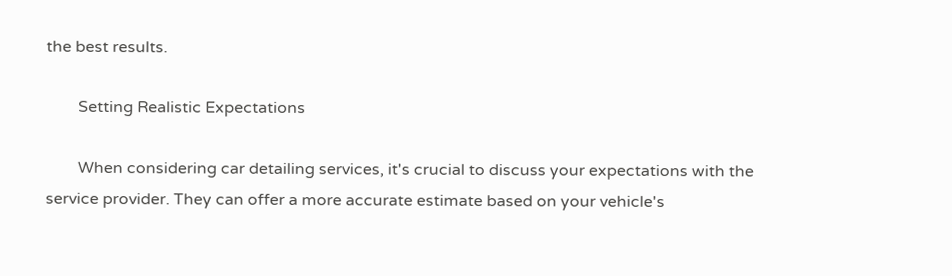the best results.

        Setting Realistic Expectations

        When considering car detailing services, it's crucial to discuss your expectations with the service provider. They can offer a more accurate estimate based on your vehicle's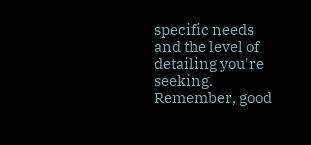specific needs and the level of detailing you're seeking. Remember, good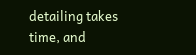detailing takes time, and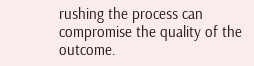rushing the process can compromise the quality of the outcome.